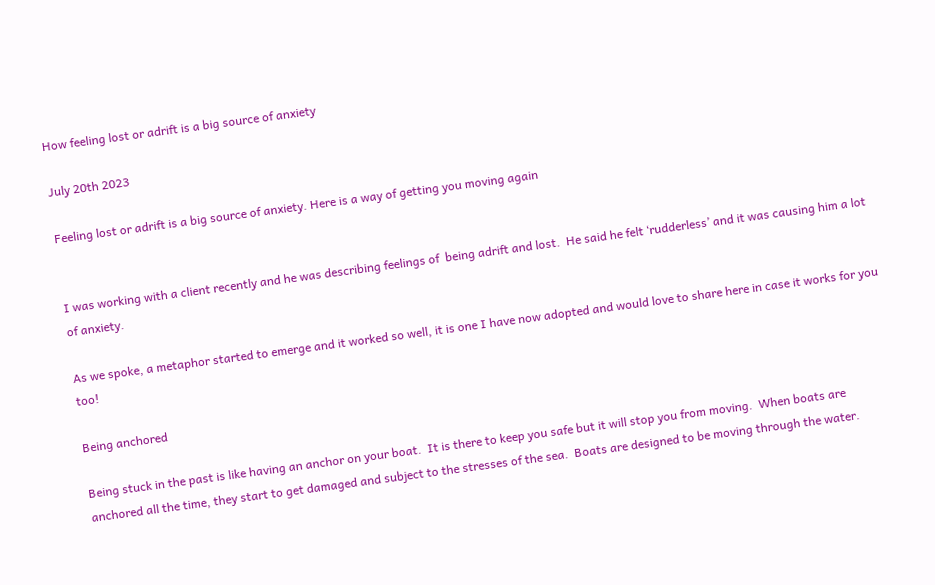How feeling lost or adrift is a big source of anxiety

July 20th 2023

Feeling lost or adrift is a big source of anxiety. Here is a way of getting you moving again


I was working with a client recently and he was describing feelings of  being adrift and lost.  He said he felt ‘rudderless’ and it was causing him a lot of anxiety.

As we spoke, a metaphor started to emerge and it worked so well, it is one I have now adopted and would love to share here in case it works for you too!

Being anchored

Being stuck in the past is like having an anchor on your boat.  It is there to keep you safe but it will stop you from moving.  When boats are anchored all the time, they start to get damaged and subject to the stresses of the sea.  Boats are designed to be moving through the water.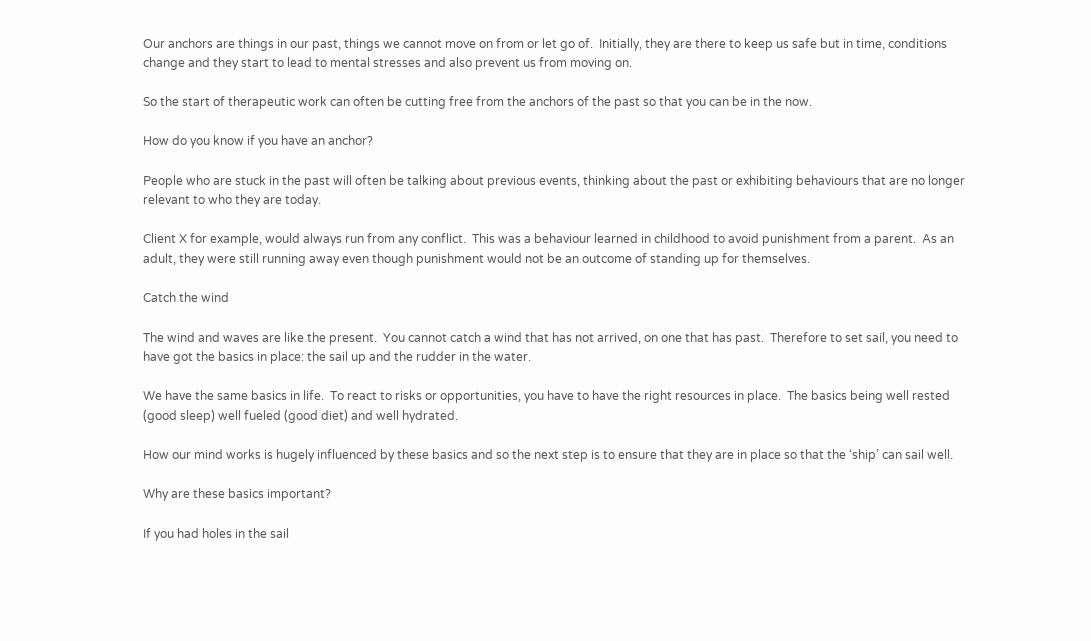Our anchors are things in our past, things we cannot move on from or let go of.  Initially, they are there to keep us safe but in time, conditions change and they start to lead to mental stresses and also prevent us from moving on.

So the start of therapeutic work can often be cutting free from the anchors of the past so that you can be in the now.

How do you know if you have an anchor?

People who are stuck in the past will often be talking about previous events, thinking about the past or exhibiting behaviours that are no longer relevant to who they are today.

Client X for example, would always run from any conflict.  This was a behaviour learned in childhood to avoid punishment from a parent.  As an adult, they were still running away even though punishment would not be an outcome of standing up for themselves.

Catch the wind

The wind and waves are like the present.  You cannot catch a wind that has not arrived, on one that has past.  Therefore to set sail, you need to have got the basics in place: the sail up and the rudder in the water.

We have the same basics in life.  To react to risks or opportunities, you have to have the right resources in place.  The basics being well rested (good sleep) well fueled (good diet) and well hydrated.

How our mind works is hugely influenced by these basics and so the next step is to ensure that they are in place so that the ‘ship’ can sail well.

Why are these basics important?

If you had holes in the sail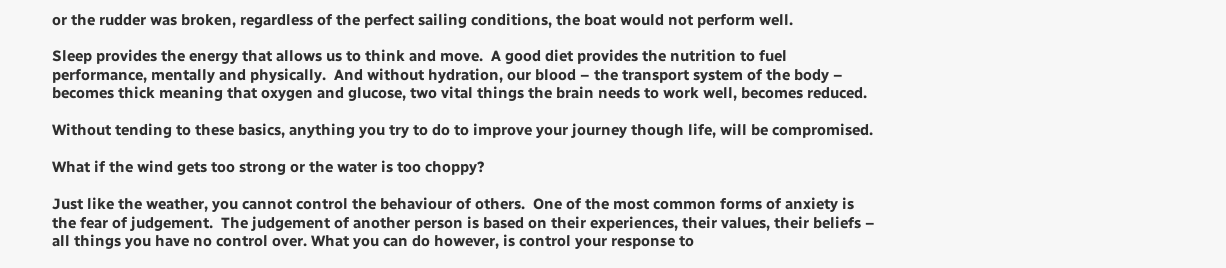or the rudder was broken, regardless of the perfect sailing conditions, the boat would not perform well.

Sleep provides the energy that allows us to think and move.  A good diet provides the nutrition to fuel performance, mentally and physically.  And without hydration, our blood – the transport system of the body – becomes thick meaning that oxygen and glucose, two vital things the brain needs to work well, becomes reduced.

Without tending to these basics, anything you try to do to improve your journey though life, will be compromised.

What if the wind gets too strong or the water is too choppy?

Just like the weather, you cannot control the behaviour of others.  One of the most common forms of anxiety is the fear of judgement.  The judgement of another person is based on their experiences, their values, their beliefs – all things you have no control over. What you can do however, is control your response to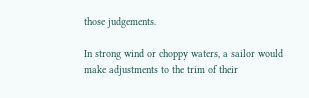those judgements.

In strong wind or choppy waters, a sailor would make adjustments to the trim of their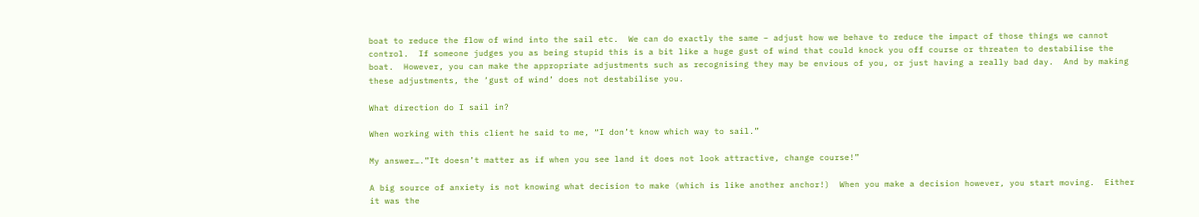boat to reduce the flow of wind into the sail etc.  We can do exactly the same – adjust how we behave to reduce the impact of those things we cannot control.  If someone judges you as being stupid this is a bit like a huge gust of wind that could knock you off course or threaten to destabilise the boat.  However, you can make the appropriate adjustments such as recognising they may be envious of you, or just having a really bad day.  And by making these adjustments, the ‘gust of wind’ does not destabilise you.

What direction do I sail in?

When working with this client he said to me, “I don’t know which way to sail.”

My answer….”It doesn’t matter as if when you see land it does not look attractive, change course!”

A big source of anxiety is not knowing what decision to make (which is like another anchor!)  When you make a decision however, you start moving.  Either it was the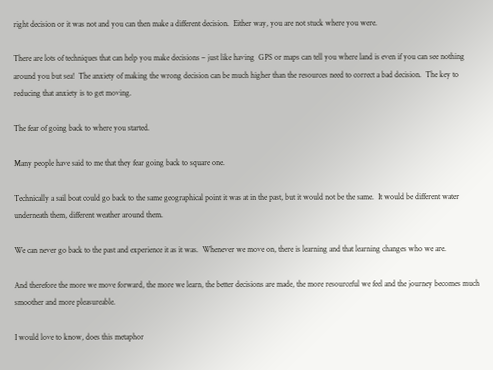right decision or it was not and you can then make a different decision.  Either way, you are not stuck where you were.

There are lots of techniques that can help you make decisions – just like having  GPS or maps can tell you where land is even if you can see nothing around you but sea!  The anxiety of making the wrong decision can be much higher than the resources need to correct a bad decision.  The key to reducing that anxiety is to get moving.

The fear of going back to where you started.

Many people have said to me that they fear going back to square one.

Technically a sail boat could go back to the same geographical point it was at in the past, but it would not be the same.  It would be different water underneath them, different weather around them.

We can never go back to the past and experience it as it was.  Whenever we move on, there is learning and that learning changes who we are.

And therefore the more we move forward, the more we learn, the better decisions are made, the more resourceful we feel and the journey becomes much smoother and more pleasureable.

I would love to know, does this metaphor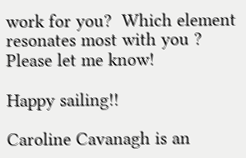work for you?  Which element resonates most with you ?  Please let me know!

Happy sailing!!

Caroline Cavanagh is an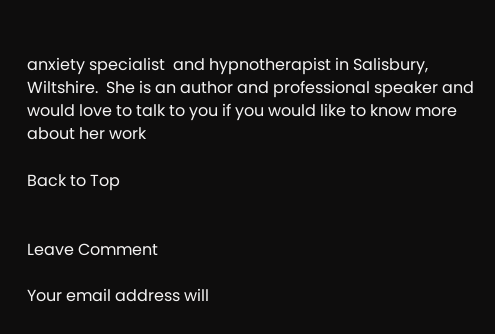anxiety specialist  and hypnotherapist in Salisbury, Wiltshire.  She is an author and professional speaker and would love to talk to you if you would like to know more about her work

Back to Top


Leave Comment

Your email address will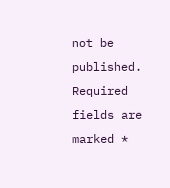not be published. Required fields are marked *